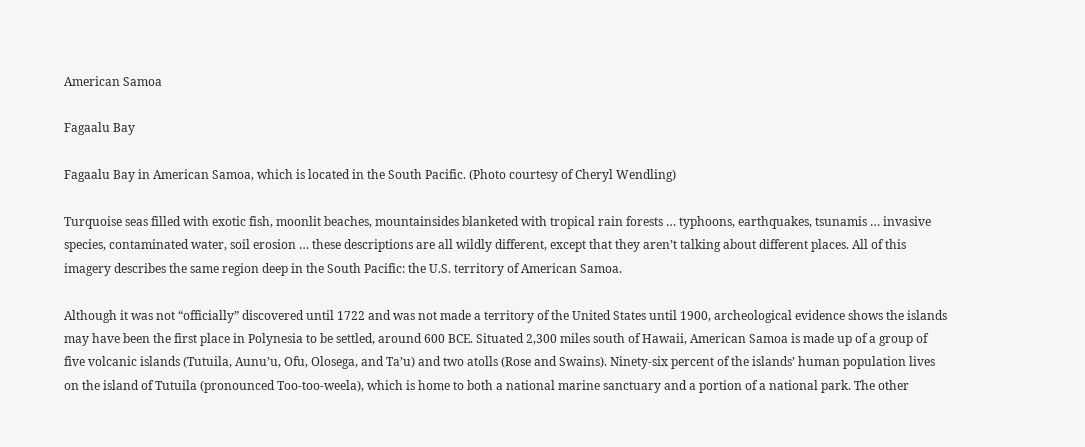American Samoa

Fagaalu Bay

Fagaalu Bay in American Samoa, which is located in the South Pacific. (Photo courtesy of Cheryl Wendling)

Turquoise seas filled with exotic fish, moonlit beaches, mountainsides blanketed with tropical rain forests … typhoons, earthquakes, tsunamis … invasive species, contaminated water, soil erosion … these descriptions are all wildly different, except that they aren’t talking about different places. All of this imagery describes the same region deep in the South Pacific: the U.S. territory of American Samoa.

Although it was not “officially” discovered until 1722 and was not made a territory of the United States until 1900, archeological evidence shows the islands may have been the first place in Polynesia to be settled, around 600 BCE. Situated 2,300 miles south of Hawaii, American Samoa is made up of a group of five volcanic islands (Tutuila, Aunu’u, Ofu, Olosega, and Ta’u) and two atolls (Rose and Swains). Ninety-six percent of the islands’ human population lives on the island of Tutuila (pronounced Too-too-weela), which is home to both a national marine sanctuary and a portion of a national park. The other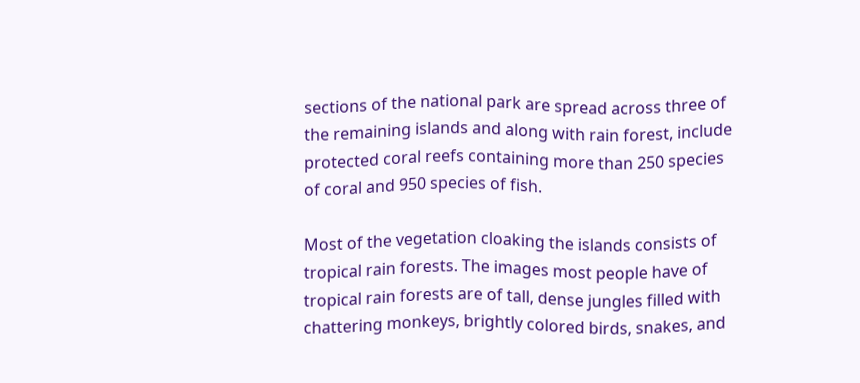sections of the national park are spread across three of the remaining islands and along with rain forest, include protected coral reefs containing more than 250 species of coral and 950 species of fish.

Most of the vegetation cloaking the islands consists of tropical rain forests. The images most people have of tropical rain forests are of tall, dense jungles filled with chattering monkeys, brightly colored birds, snakes, and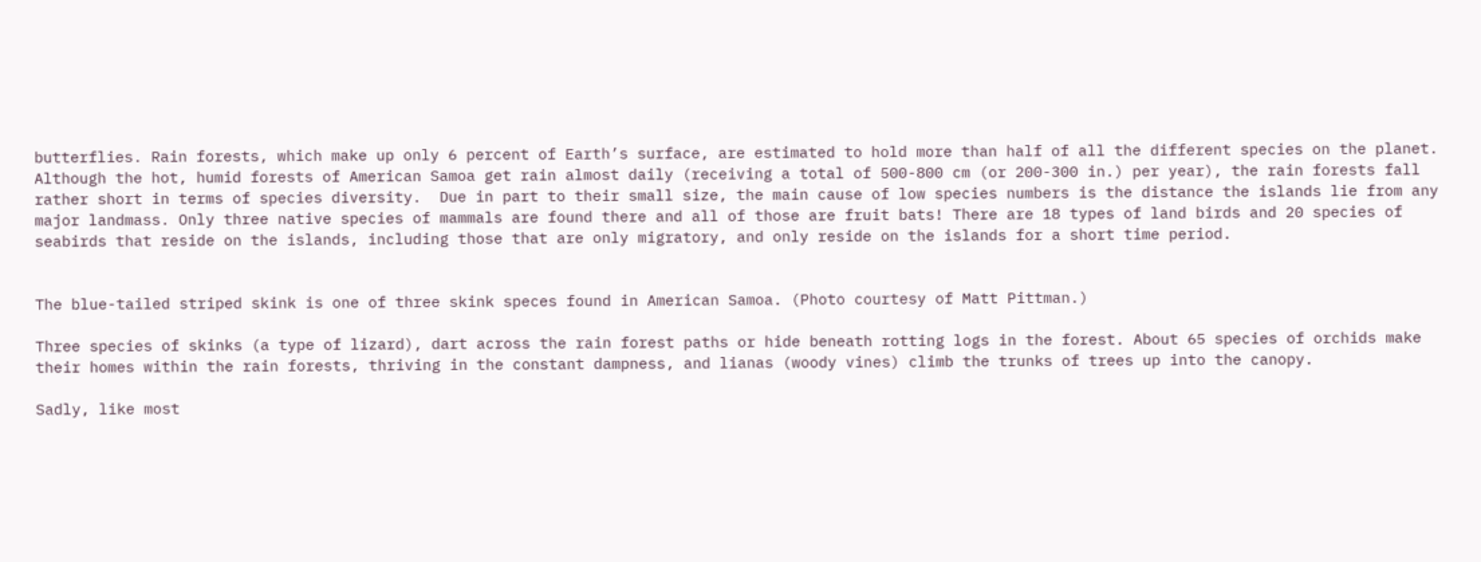butterflies. Rain forests, which make up only 6 percent of Earth’s surface, are estimated to hold more than half of all the different species on the planet. Although the hot, humid forests of American Samoa get rain almost daily (receiving a total of 500-800 cm (or 200-300 in.) per year), the rain forests fall rather short in terms of species diversity.  Due in part to their small size, the main cause of low species numbers is the distance the islands lie from any major landmass. Only three native species of mammals are found there and all of those are fruit bats! There are 18 types of land birds and 20 species of seabirds that reside on the islands, including those that are only migratory, and only reside on the islands for a short time period.


The blue-tailed striped skink is one of three skink speces found in American Samoa. (Photo courtesy of Matt Pittman.)

Three species of skinks (a type of lizard), dart across the rain forest paths or hide beneath rotting logs in the forest. About 65 species of orchids make their homes within the rain forests, thriving in the constant dampness, and lianas (woody vines) climb the trunks of trees up into the canopy.

Sadly, like most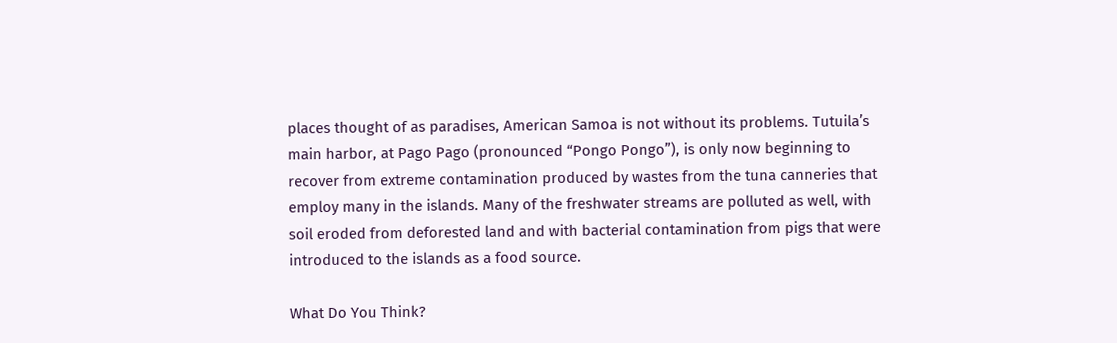places thought of as paradises, American Samoa is not without its problems. Tutuila’s main harbor, at Pago Pago (pronounced “Pongo Pongo”), is only now beginning to recover from extreme contamination produced by wastes from the tuna canneries that employ many in the islands. Many of the freshwater streams are polluted as well, with soil eroded from deforested land and with bacterial contamination from pigs that were introduced to the islands as a food source.

What Do You Think?